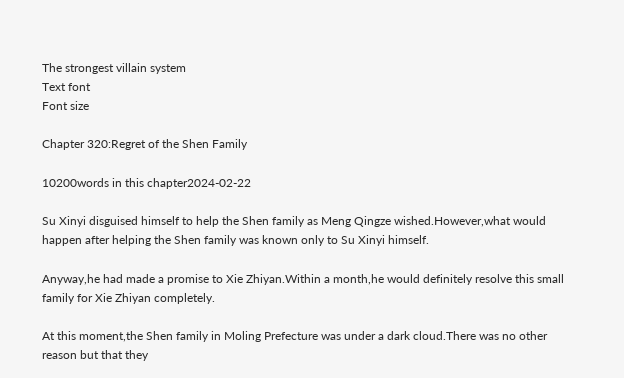The strongest villain system
Text font
Font size

Chapter 320:Regret of the Shen Family

10200words in this chapter2024-02-22

Su Xinyi disguised himself to help the Shen family as Meng Qingze wished.However,what would happen after helping the Shen family was known only to Su Xinyi himself.

Anyway,he had made a promise to Xie Zhiyan.Within a month,he would definitely resolve this small family for Xie Zhiyan completely.

At this moment,the Shen family in Moling Prefecture was under a dark cloud.There was no other reason but that they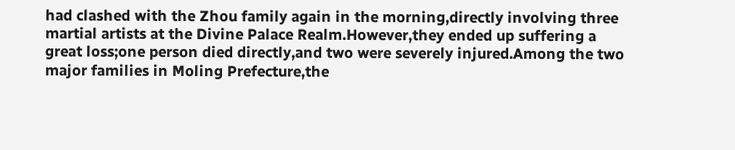had clashed with the Zhou family again in the morning,directly involving three martial artists at the Divine Palace Realm.However,they ended up suffering a great loss;one person died directly,and two were severely injured.Among the two major families in Moling Prefecture,the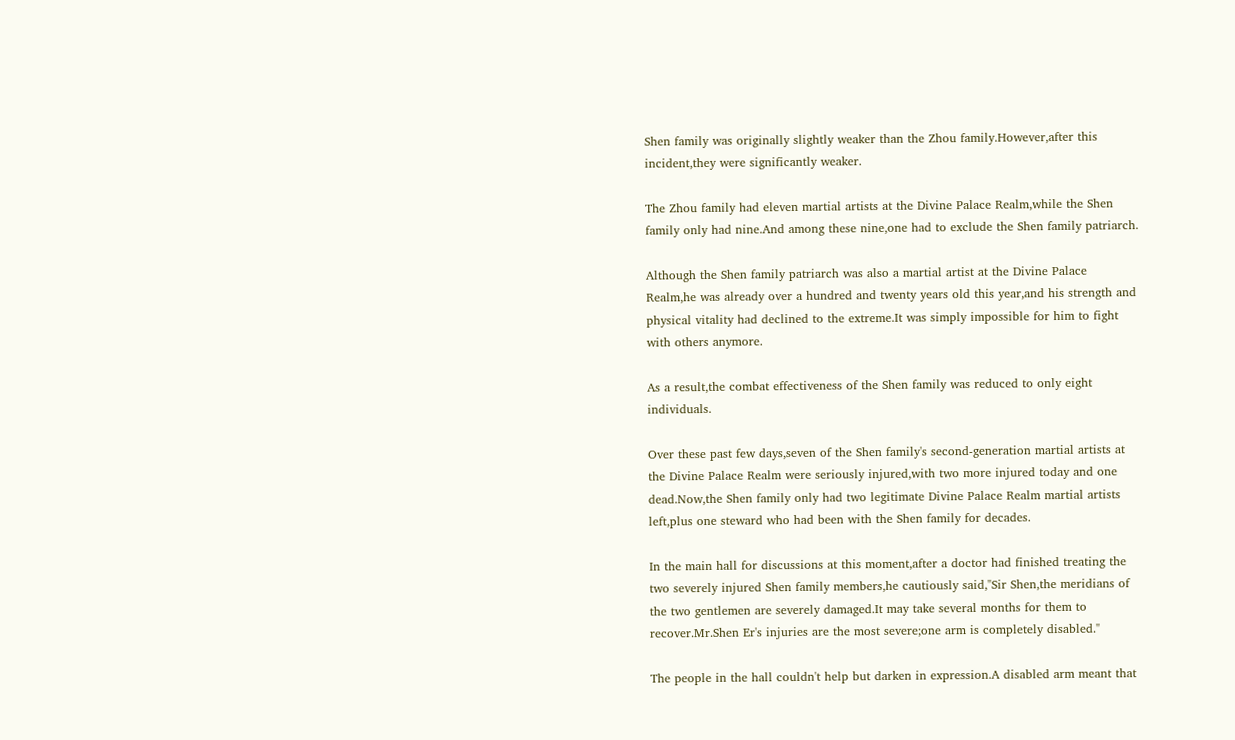Shen family was originally slightly weaker than the Zhou family.However,after this incident,they were significantly weaker.

The Zhou family had eleven martial artists at the Divine Palace Realm,while the Shen family only had nine.And among these nine,one had to exclude the Shen family patriarch.

Although the Shen family patriarch was also a martial artist at the Divine Palace Realm,he was already over a hundred and twenty years old this year,and his strength and physical vitality had declined to the extreme.It was simply impossible for him to fight with others anymore.

As a result,the combat effectiveness of the Shen family was reduced to only eight individuals.

Over these past few days,seven of the Shen family's second-generation martial artists at the Divine Palace Realm were seriously injured,with two more injured today and one dead.Now,the Shen family only had two legitimate Divine Palace Realm martial artists left,plus one steward who had been with the Shen family for decades.

In the main hall for discussions at this moment,after a doctor had finished treating the two severely injured Shen family members,he cautiously said,"Sir Shen,the meridians of the two gentlemen are severely damaged.It may take several months for them to recover.Mr.Shen Er's injuries are the most severe;one arm is completely disabled."

The people in the hall couldn't help but darken in expression.A disabled arm meant that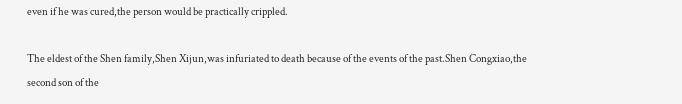even if he was cured,the person would be practically crippled.

The eldest of the Shen family,Shen Xijun,was infuriated to death because of the events of the past.Shen Congxiao,the second son of the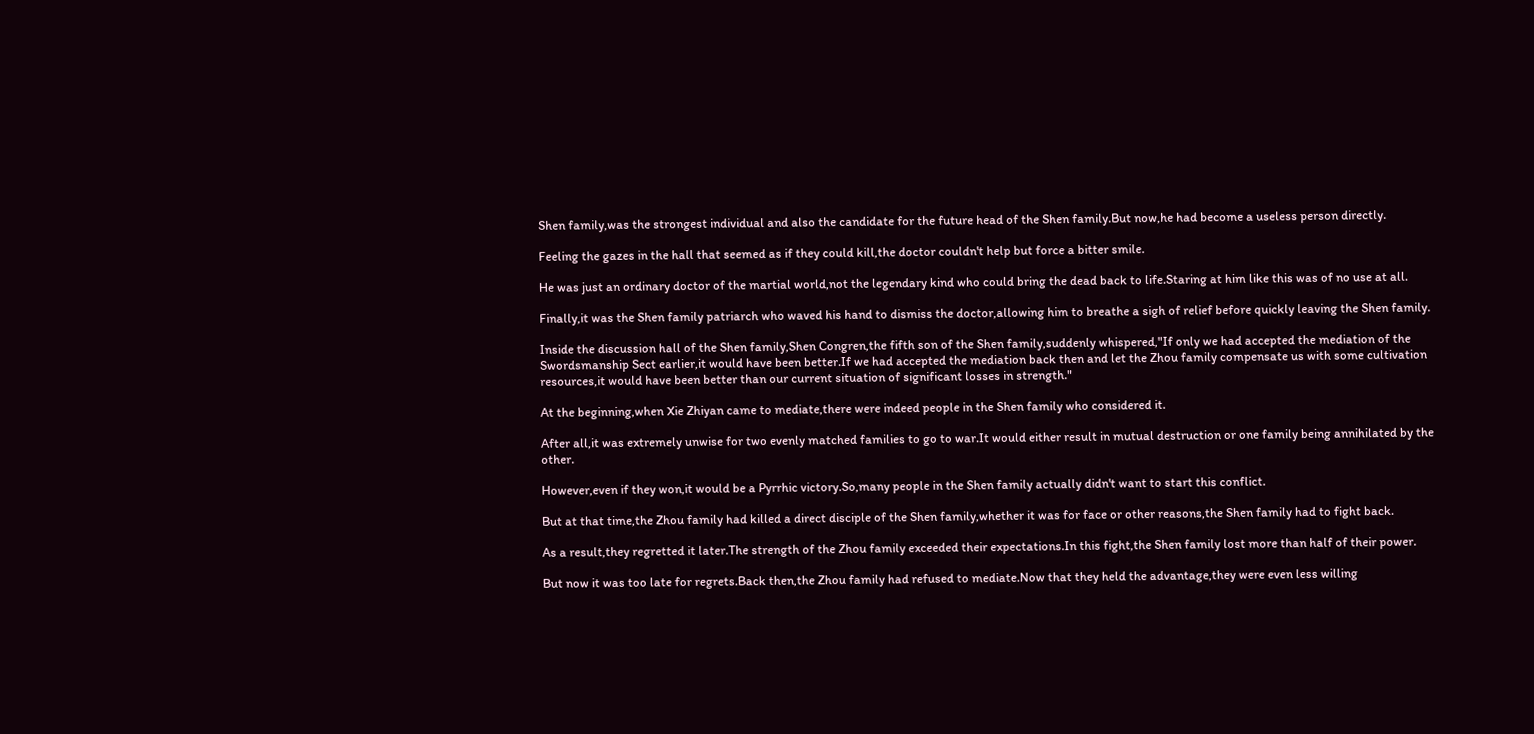Shen family,was the strongest individual and also the candidate for the future head of the Shen family.But now,he had become a useless person directly.

Feeling the gazes in the hall that seemed as if they could kill,the doctor couldn't help but force a bitter smile.

He was just an ordinary doctor of the martial world,not the legendary kind who could bring the dead back to life.Staring at him like this was of no use at all.

Finally,it was the Shen family patriarch who waved his hand to dismiss the doctor,allowing him to breathe a sigh of relief before quickly leaving the Shen family.

Inside the discussion hall of the Shen family,Shen Congren,the fifth son of the Shen family,suddenly whispered,"If only we had accepted the mediation of the Swordsmanship Sect earlier,it would have been better.If we had accepted the mediation back then and let the Zhou family compensate us with some cultivation resources,it would have been better than our current situation of significant losses in strength."

At the beginning,when Xie Zhiyan came to mediate,there were indeed people in the Shen family who considered it.

After all,it was extremely unwise for two evenly matched families to go to war.It would either result in mutual destruction or one family being annihilated by the other.

However,even if they won,it would be a Pyrrhic victory.So,many people in the Shen family actually didn't want to start this conflict.

But at that time,the Zhou family had killed a direct disciple of the Shen family,whether it was for face or other reasons,the Shen family had to fight back.

As a result,they regretted it later.The strength of the Zhou family exceeded their expectations.In this fight,the Shen family lost more than half of their power.

But now it was too late for regrets.Back then,the Zhou family had refused to mediate.Now that they held the advantage,they were even less willing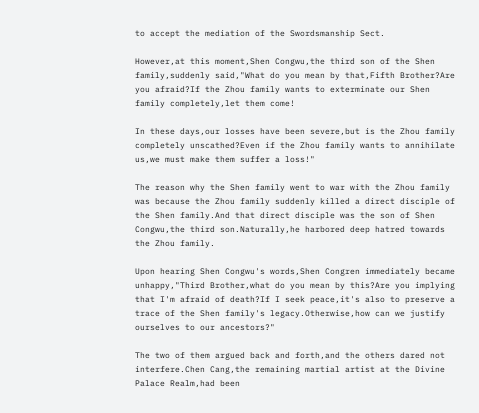to accept the mediation of the Swordsmanship Sect.

However,at this moment,Shen Congwu,the third son of the Shen family,suddenly said,"What do you mean by that,Fifth Brother?Are you afraid?If the Zhou family wants to exterminate our Shen family completely,let them come!

In these days,our losses have been severe,but is the Zhou family completely unscathed?Even if the Zhou family wants to annihilate us,we must make them suffer a loss!"

The reason why the Shen family went to war with the Zhou family was because the Zhou family suddenly killed a direct disciple of the Shen family.And that direct disciple was the son of Shen Congwu,the third son.Naturally,he harbored deep hatred towards the Zhou family.

Upon hearing Shen Congwu's words,Shen Congren immediately became unhappy,"Third Brother,what do you mean by this?Are you implying that I'm afraid of death?If I seek peace,it's also to preserve a trace of the Shen family's legacy.Otherwise,how can we justify ourselves to our ancestors?"

The two of them argued back and forth,and the others dared not interfere.Chen Cang,the remaining martial artist at the Divine Palace Realm,had been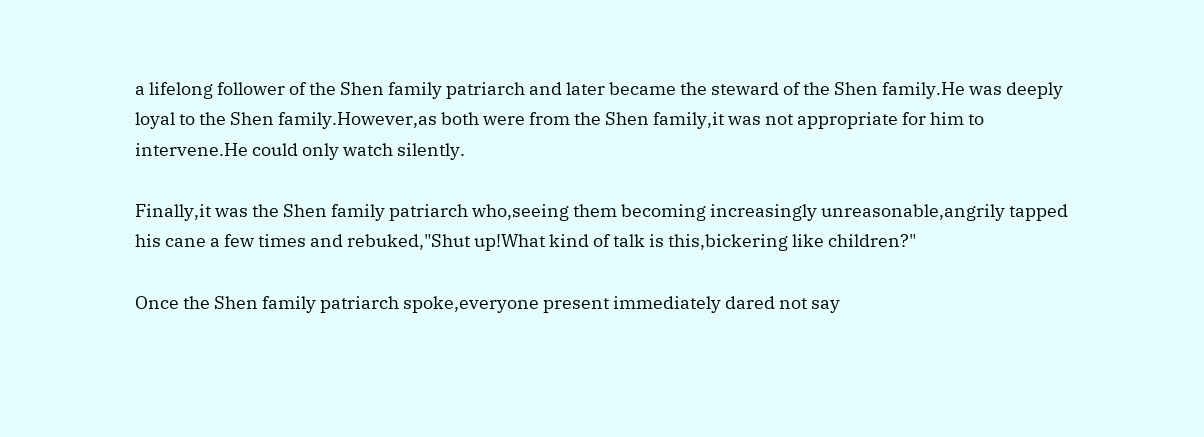a lifelong follower of the Shen family patriarch and later became the steward of the Shen family.He was deeply loyal to the Shen family.However,as both were from the Shen family,it was not appropriate for him to intervene.He could only watch silently.

Finally,it was the Shen family patriarch who,seeing them becoming increasingly unreasonable,angrily tapped his cane a few times and rebuked,"Shut up!What kind of talk is this,bickering like children?"

Once the Shen family patriarch spoke,everyone present immediately dared not say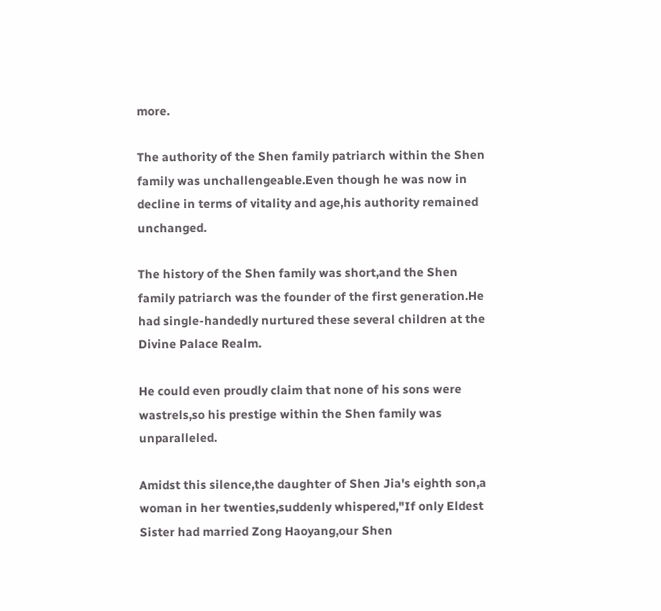more.

The authority of the Shen family patriarch within the Shen family was unchallengeable.Even though he was now in decline in terms of vitality and age,his authority remained unchanged.

The history of the Shen family was short,and the Shen family patriarch was the founder of the first generation.He had single-handedly nurtured these several children at the Divine Palace Realm.

He could even proudly claim that none of his sons were wastrels,so his prestige within the Shen family was unparalleled.

Amidst this silence,the daughter of Shen Jia's eighth son,a woman in her twenties,suddenly whispered,"If only Eldest Sister had married Zong Haoyang,our Shen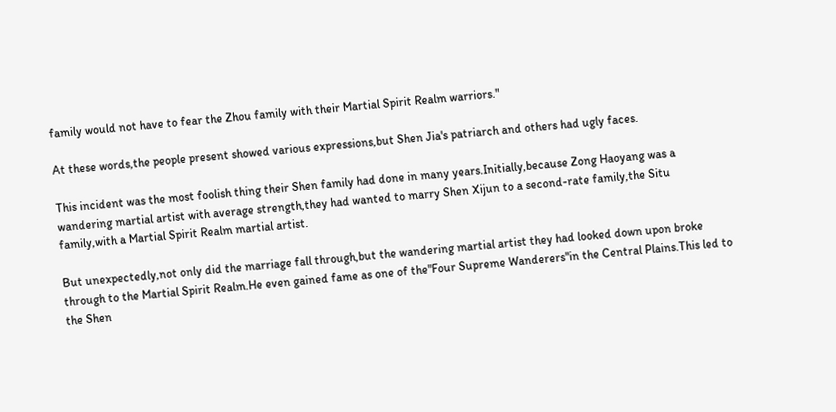family would not have to fear the Zhou family with their Martial Spirit Realm warriors."

At these words,the people present showed various expressions,but Shen Jia's patriarch and others had ugly faces.

This incident was the most foolish thing their Shen family had done in many years.Initially,because Zong Haoyang was a wandering martial artist with average strength,they had wanted to marry Shen Xijun to a second-rate family,the Situ family,with a Martial Spirit Realm martial artist.

But unexpectedly,not only did the marriage fall through,but the wandering martial artist they had looked down upon broke through to the Martial Spirit Realm.He even gained fame as one of the"Four Supreme Wanderers"in the Central Plains.This led to the Shen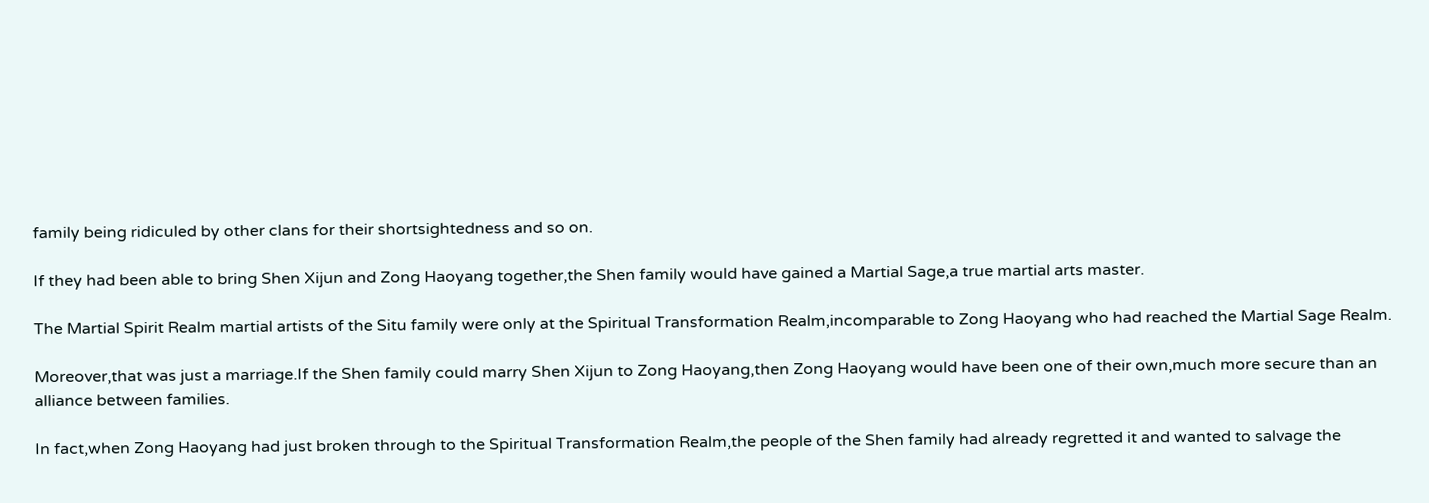family being ridiculed by other clans for their shortsightedness and so on.

If they had been able to bring Shen Xijun and Zong Haoyang together,the Shen family would have gained a Martial Sage,a true martial arts master.

The Martial Spirit Realm martial artists of the Situ family were only at the Spiritual Transformation Realm,incomparable to Zong Haoyang who had reached the Martial Sage Realm.

Moreover,that was just a marriage.If the Shen family could marry Shen Xijun to Zong Haoyang,then Zong Haoyang would have been one of their own,much more secure than an alliance between families.

In fact,when Zong Haoyang had just broken through to the Spiritual Transformation Realm,the people of the Shen family had already regretted it and wanted to salvage the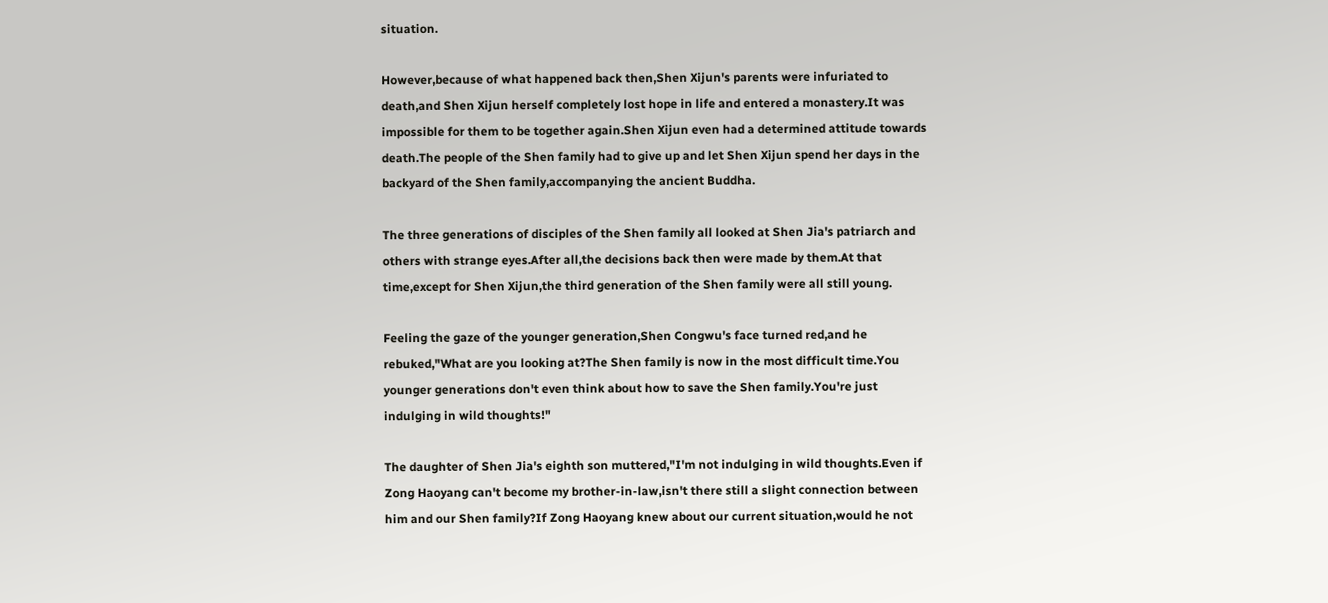situation.

However,because of what happened back then,Shen Xijun's parents were infuriated to death,and Shen Xijun herself completely lost hope in life and entered a monastery.It was impossible for them to be together again.Shen Xijun even had a determined attitude towards death.The people of the Shen family had to give up and let Shen Xijun spend her days in the backyard of the Shen family,accompanying the ancient Buddha.

The three generations of disciples of the Shen family all looked at Shen Jia's patriarch and others with strange eyes.After all,the decisions back then were made by them.At that time,except for Shen Xijun,the third generation of the Shen family were all still young.

Feeling the gaze of the younger generation,Shen Congwu's face turned red,and he rebuked,"What are you looking at?The Shen family is now in the most difficult time.You younger generations don't even think about how to save the Shen family.You're just indulging in wild thoughts!"

The daughter of Shen Jia's eighth son muttered,"I'm not indulging in wild thoughts.Even if Zong Haoyang can't become my brother-in-law,isn't there still a slight connection between him and our Shen family?If Zong Haoyang knew about our current situation,would he not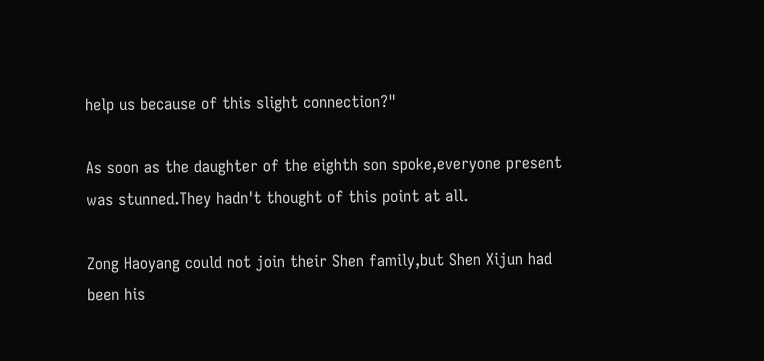help us because of this slight connection?"

As soon as the daughter of the eighth son spoke,everyone present was stunned.They hadn't thought of this point at all.

Zong Haoyang could not join their Shen family,but Shen Xijun had been his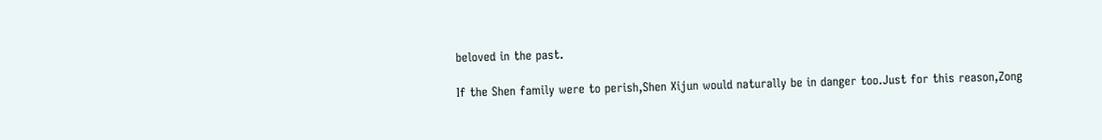beloved in the past.

If the Shen family were to perish,Shen Xijun would naturally be in danger too.Just for this reason,Zong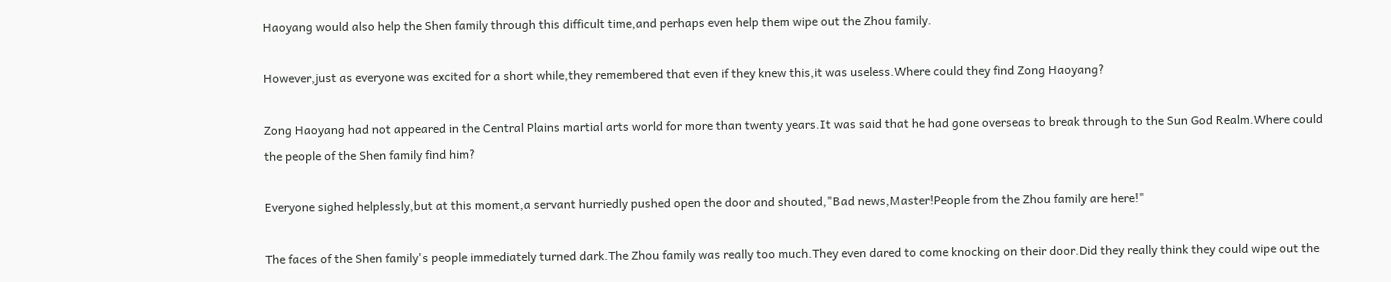Haoyang would also help the Shen family through this difficult time,and perhaps even help them wipe out the Zhou family.

However,just as everyone was excited for a short while,they remembered that even if they knew this,it was useless.Where could they find Zong Haoyang?

Zong Haoyang had not appeared in the Central Plains martial arts world for more than twenty years.It was said that he had gone overseas to break through to the Sun God Realm.Where could the people of the Shen family find him?

Everyone sighed helplessly,but at this moment,a servant hurriedly pushed open the door and shouted,"Bad news,Master!People from the Zhou family are here!"

The faces of the Shen family's people immediately turned dark.The Zhou family was really too much.They even dared to come knocking on their door.Did they really think they could wipe out the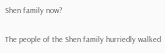Shen family now?

The people of the Shen family hurriedly walked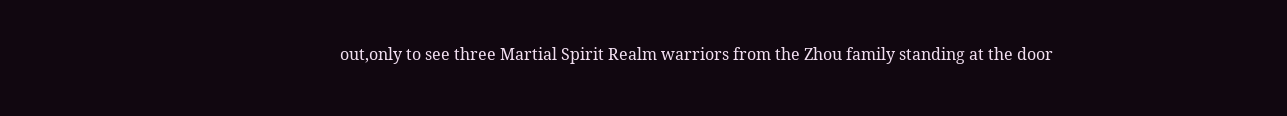out,only to see three Martial Spirit Realm warriors from the Zhou family standing at the door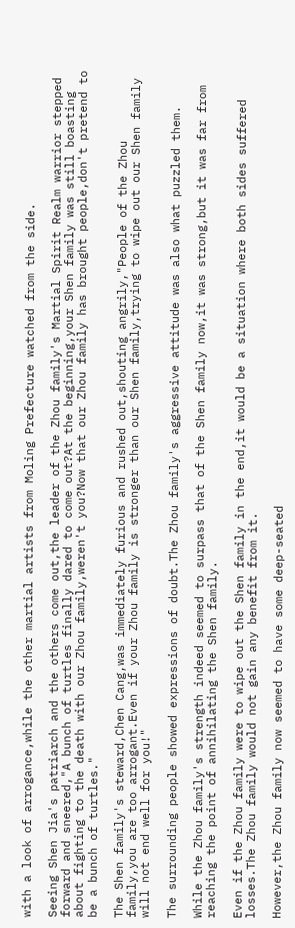with a look of arrogance,while the other martial artists from Moling Prefecture watched from the side.

Seeing Shen Jia's patriarch and the others come out,the leader of the Zhou family's Martial Spirit Realm warrior stepped forward and sneered,"A bunch of turtles finally dared to come out?At the beginning,your Shen family was still boasting about fighting to the death with our Zhou family,weren't you?Now that our Zhou family has brought people,don't pretend to be a bunch of turtles."

The Shen family's steward,Chen Cang,was immediately furious and rushed out,shouting angrily,"People of the Zhou family,you are too arrogant.Even if your Zhou family is stronger than our Shen family,trying to wipe out our Shen family will not end well for you!"

The surrounding people showed expressions of doubt.The Zhou family's aggressive attitude was also what puzzled them.

While the Zhou family's strength indeed seemed to surpass that of the Shen family now,it was strong,but it was far from reaching the point of annihilating the Shen family.

Even if the Zhou family were to wipe out the Shen family in the end,it would be a situation where both sides suffered losses.The Zhou family would not gain any benefit from it.

However,the Zhou family now seemed to have some deep-seated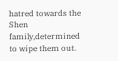hatred towards the Shen family,determined to wipe them out.